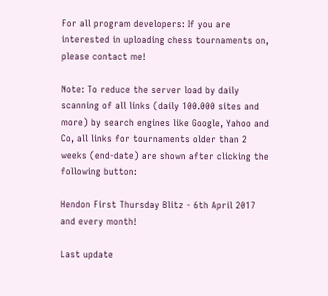For all program developers: If you are interested in uploading chess tournaments on, please contact me!

Note: To reduce the server load by daily scanning of all links (daily 100.000 sites and more) by search engines like Google, Yahoo and Co, all links for tournaments older than 2 weeks (end-date) are shown after clicking the following button:

Hendon First Thursday Blitz - 6th April 2017 and every month!

Last update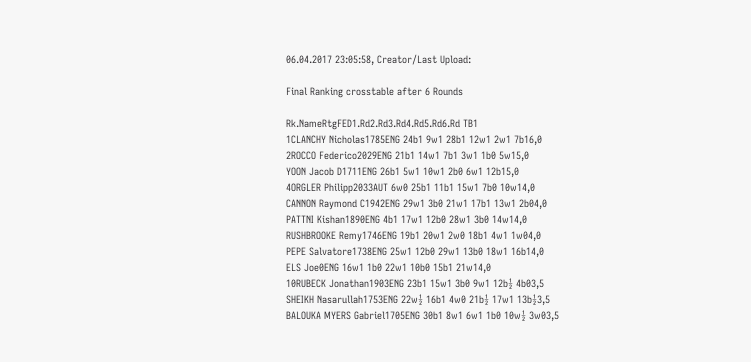06.04.2017 23:05:58, Creator/Last Upload:

Final Ranking crosstable after 6 Rounds

Rk.NameRtgFED1.Rd2.Rd3.Rd4.Rd5.Rd6.Rd TB1
1CLANCHY Nicholas1785ENG 24b1 9w1 28b1 12w1 2w1 7b16,0
2ROCCO Federico2029ENG 21b1 14w1 7b1 3w1 1b0 5w15,0
YOON Jacob D1711ENG 26b1 5w1 10w1 2b0 6w1 12b15,0
4ORGLER Philipp2033AUT 6w0 25b1 11b1 15w1 7b0 10w14,0
CANNON Raymond C1942ENG 29w1 3b0 21w1 17b1 13w1 2b04,0
PATTNI Kishan1890ENG 4b1 17w1 12b0 28w1 3b0 14w14,0
RUSHBROOKE Remy1746ENG 19b1 20w1 2w0 18b1 4w1 1w04,0
PEPE Salvatore1738ENG 25w1 12b0 29w1 13b0 18w1 16b14,0
ELS Joe0ENG 16w1 1b0 22w1 10b0 15b1 21w14,0
10RUBECK Jonathan1903ENG 23b1 15w1 3b0 9w1 12b½ 4b03,5
SHEIKH Nasarullah1753ENG 22w½ 16b1 4w0 21b½ 17w1 13b½3,5
BALOUKA MYERS Gabriel1705ENG 30b1 8w1 6w1 1b0 10w½ 3w03,5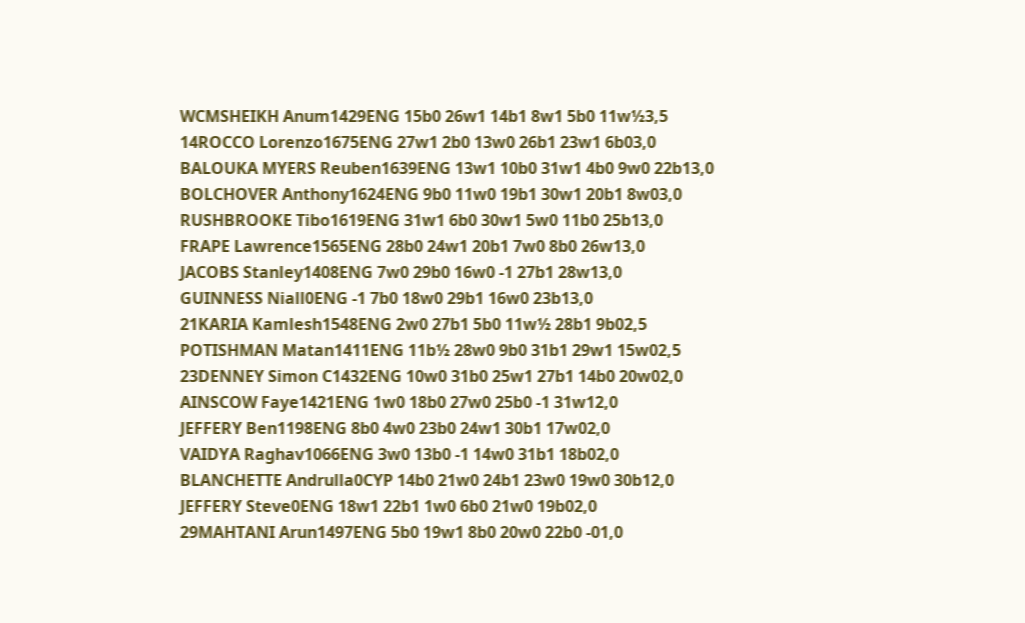WCMSHEIKH Anum1429ENG 15b0 26w1 14b1 8w1 5b0 11w½3,5
14ROCCO Lorenzo1675ENG 27w1 2b0 13w0 26b1 23w1 6b03,0
BALOUKA MYERS Reuben1639ENG 13w1 10b0 31w1 4b0 9w0 22b13,0
BOLCHOVER Anthony1624ENG 9b0 11w0 19b1 30w1 20b1 8w03,0
RUSHBROOKE Tibo1619ENG 31w1 6b0 30w1 5w0 11b0 25b13,0
FRAPE Lawrence1565ENG 28b0 24w1 20b1 7w0 8b0 26w13,0
JACOBS Stanley1408ENG 7w0 29b0 16w0 -1 27b1 28w13,0
GUINNESS Niall0ENG -1 7b0 18w0 29b1 16w0 23b13,0
21KARIA Kamlesh1548ENG 2w0 27b1 5b0 11w½ 28b1 9b02,5
POTISHMAN Matan1411ENG 11b½ 28w0 9b0 31b1 29w1 15w02,5
23DENNEY Simon C1432ENG 10w0 31b0 25w1 27b1 14b0 20w02,0
AINSCOW Faye1421ENG 1w0 18b0 27w0 25b0 -1 31w12,0
JEFFERY Ben1198ENG 8b0 4w0 23b0 24w1 30b1 17w02,0
VAIDYA Raghav1066ENG 3w0 13b0 -1 14w0 31b1 18b02,0
BLANCHETTE Andrulla0CYP 14b0 21w0 24b1 23w0 19w0 30b12,0
JEFFERY Steve0ENG 18w1 22b1 1w0 6b0 21w0 19b02,0
29MAHTANI Arun1497ENG 5b0 19w1 8b0 20w0 22b0 -01,0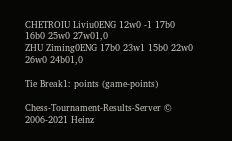CHETROIU Liviu0ENG 12w0 -1 17b0 16b0 25w0 27w01,0
ZHU Ziming0ENG 17b0 23w1 15b0 22w0 26w0 24b01,0

Tie Break1: points (game-points)

Chess-Tournament-Results-Server © 2006-2021 Heinz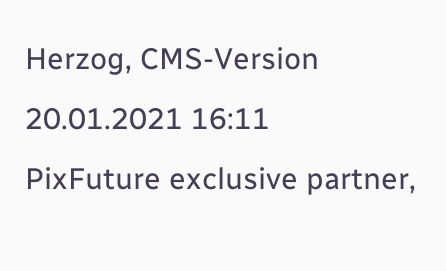Herzog, CMS-Version 20.01.2021 16:11
PixFuture exclusive partner,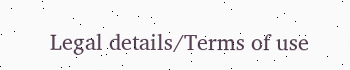Legal details/Terms of use